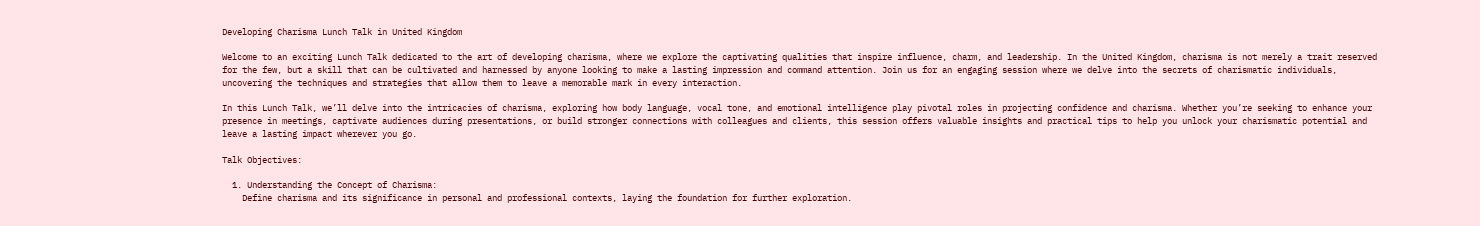Developing Charisma Lunch Talk in United Kingdom

Welcome to an exciting Lunch Talk dedicated to the art of developing charisma, where we explore the captivating qualities that inspire influence, charm, and leadership. In the United Kingdom, charisma is not merely a trait reserved for the few, but a skill that can be cultivated and harnessed by anyone looking to make a lasting impression and command attention. Join us for an engaging session where we delve into the secrets of charismatic individuals, uncovering the techniques and strategies that allow them to leave a memorable mark in every interaction.

In this Lunch Talk, we’ll delve into the intricacies of charisma, exploring how body language, vocal tone, and emotional intelligence play pivotal roles in projecting confidence and charisma. Whether you’re seeking to enhance your presence in meetings, captivate audiences during presentations, or build stronger connections with colleagues and clients, this session offers valuable insights and practical tips to help you unlock your charismatic potential and leave a lasting impact wherever you go.

Talk Objectives:

  1. Understanding the Concept of Charisma:
    Define charisma and its significance in personal and professional contexts, laying the foundation for further exploration.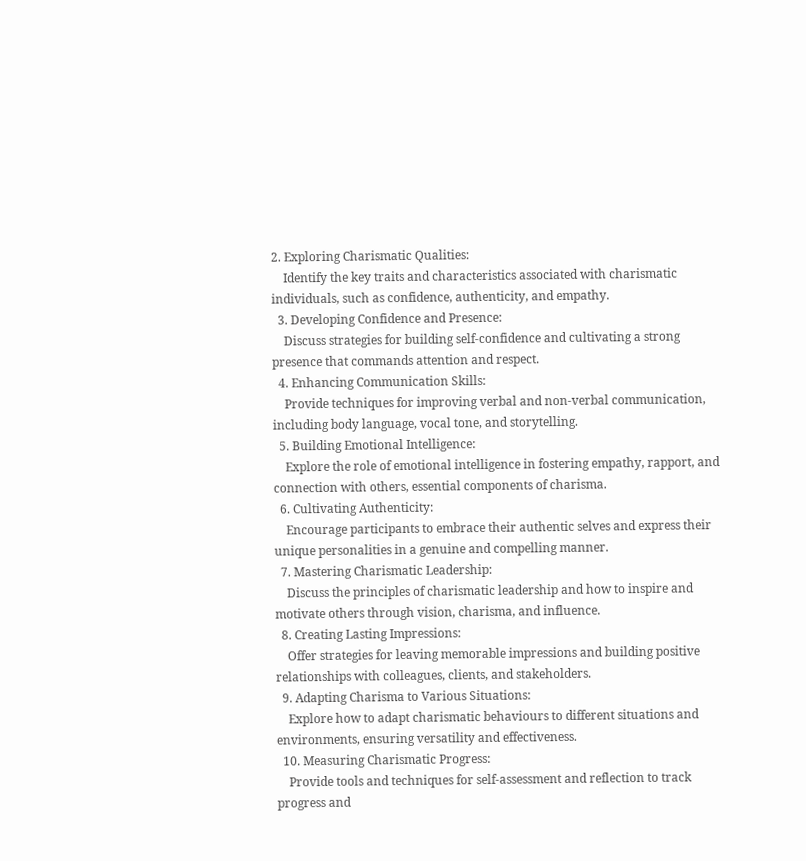2. Exploring Charismatic Qualities:
    Identify the key traits and characteristics associated with charismatic individuals, such as confidence, authenticity, and empathy.
  3. Developing Confidence and Presence:
    Discuss strategies for building self-confidence and cultivating a strong presence that commands attention and respect.
  4. Enhancing Communication Skills:
    Provide techniques for improving verbal and non-verbal communication, including body language, vocal tone, and storytelling.
  5. Building Emotional Intelligence:
    Explore the role of emotional intelligence in fostering empathy, rapport, and connection with others, essential components of charisma.
  6. Cultivating Authenticity:
    Encourage participants to embrace their authentic selves and express their unique personalities in a genuine and compelling manner.
  7. Mastering Charismatic Leadership:
    Discuss the principles of charismatic leadership and how to inspire and motivate others through vision, charisma, and influence.
  8. Creating Lasting Impressions:
    Offer strategies for leaving memorable impressions and building positive relationships with colleagues, clients, and stakeholders.
  9. Adapting Charisma to Various Situations:
    Explore how to adapt charismatic behaviours to different situations and environments, ensuring versatility and effectiveness.
  10. Measuring Charismatic Progress:
    Provide tools and techniques for self-assessment and reflection to track progress and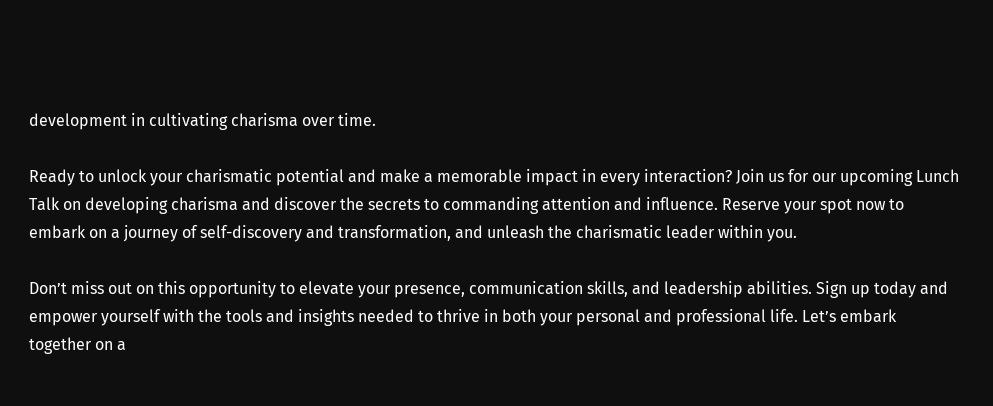development in cultivating charisma over time.

Ready to unlock your charismatic potential and make a memorable impact in every interaction? Join us for our upcoming Lunch Talk on developing charisma and discover the secrets to commanding attention and influence. Reserve your spot now to embark on a journey of self-discovery and transformation, and unleash the charismatic leader within you.

Don’t miss out on this opportunity to elevate your presence, communication skills, and leadership abilities. Sign up today and empower yourself with the tools and insights needed to thrive in both your personal and professional life. Let’s embark together on a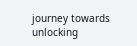journey towards unlocking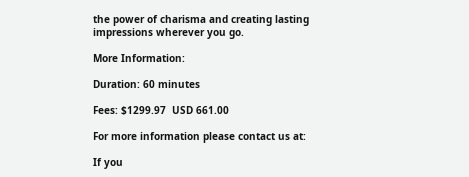the power of charisma and creating lasting impressions wherever you go.

More Information:

Duration: 60 minutes

Fees: $1299.97  USD 661.00

For more information please contact us at:

If you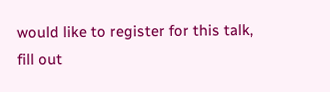would like to register for this talk, fill out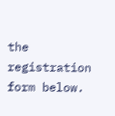the registration form below.